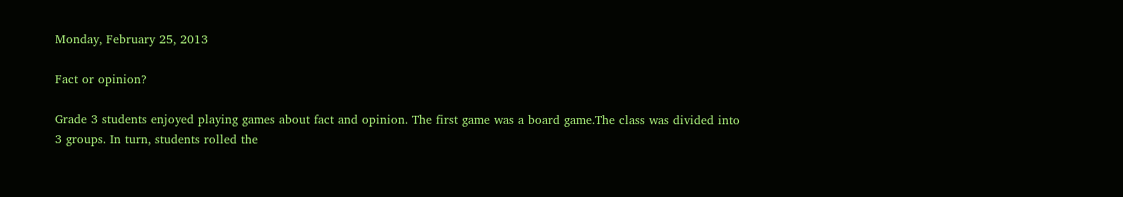Monday, February 25, 2013

Fact or opinion?

Grade 3 students enjoyed playing games about fact and opinion. The first game was a board game.The class was divided into 3 groups. In turn, students rolled the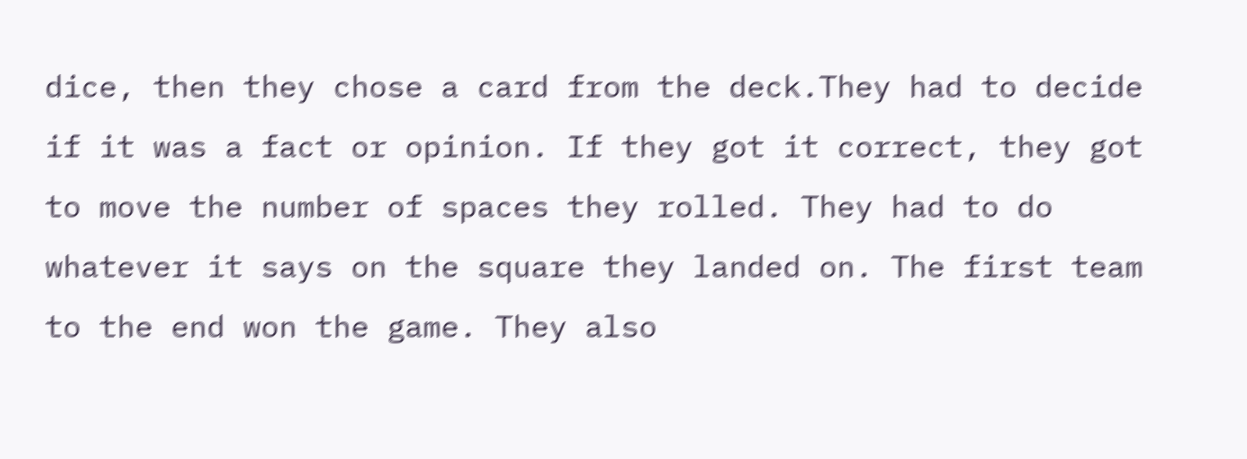dice, then they chose a card from the deck.They had to decide if it was a fact or opinion. If they got it correct, they got to move the number of spaces they rolled. They had to do whatever it says on the square they landed on. The first team to the end won the game. They also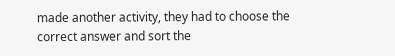made another activity, they had to choose the correct answer and sort the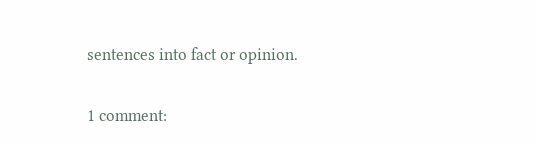sentences into fact or opinion.

1 comment: